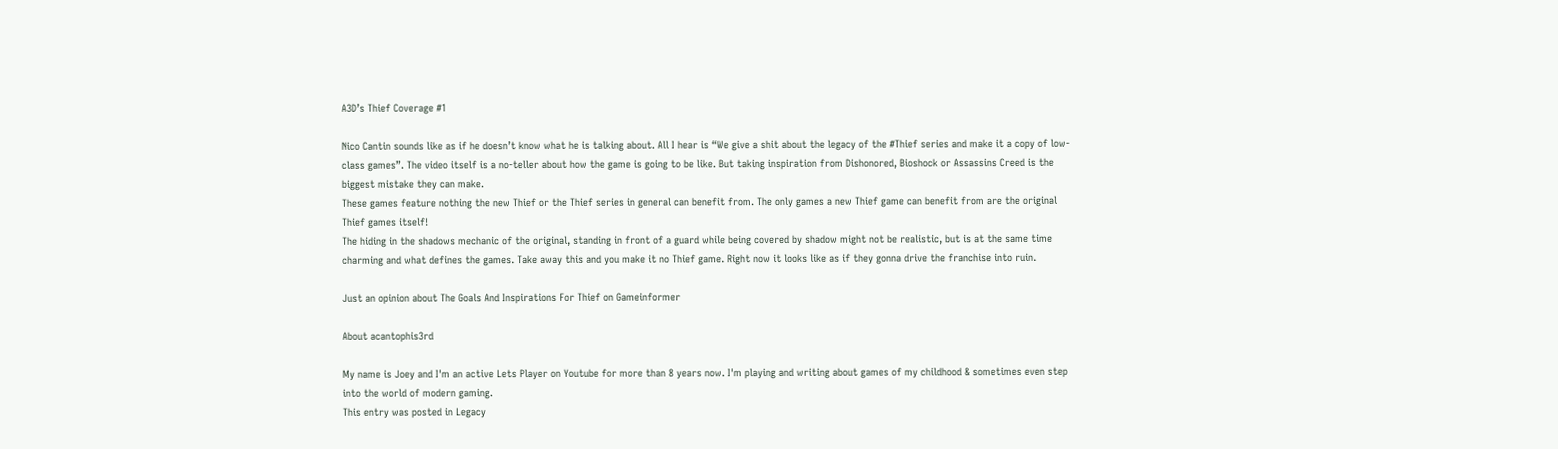A3D’s Thief Coverage #1

Nico Cantin sounds like as if he doesn’t know what he is talking about. All I hear is “We give a shit about the legacy of the #Thief series and make it a copy of low-class games”. The video itself is a no-teller about how the game is going to be like. But taking inspiration from Dishonored, Bioshock or Assassins Creed is the biggest mistake they can make.
These games feature nothing the new Thief or the Thief series in general can benefit from. The only games a new Thief game can benefit from are the original Thief games itself!
The hiding in the shadows mechanic of the original, standing in front of a guard while being covered by shadow might not be realistic, but is at the same time charming and what defines the games. Take away this and you make it no Thief game. Right now it looks like as if they gonna drive the franchise into ruin.

Just an opinion about The Goals And Inspirations For Thief on Gameinformer

About acantophis3rd

My name is Joey and I'm an active Lets Player on Youtube for more than 8 years now. I'm playing and writing about games of my childhood & sometimes even step into the world of modern gaming.
This entry was posted in Legacy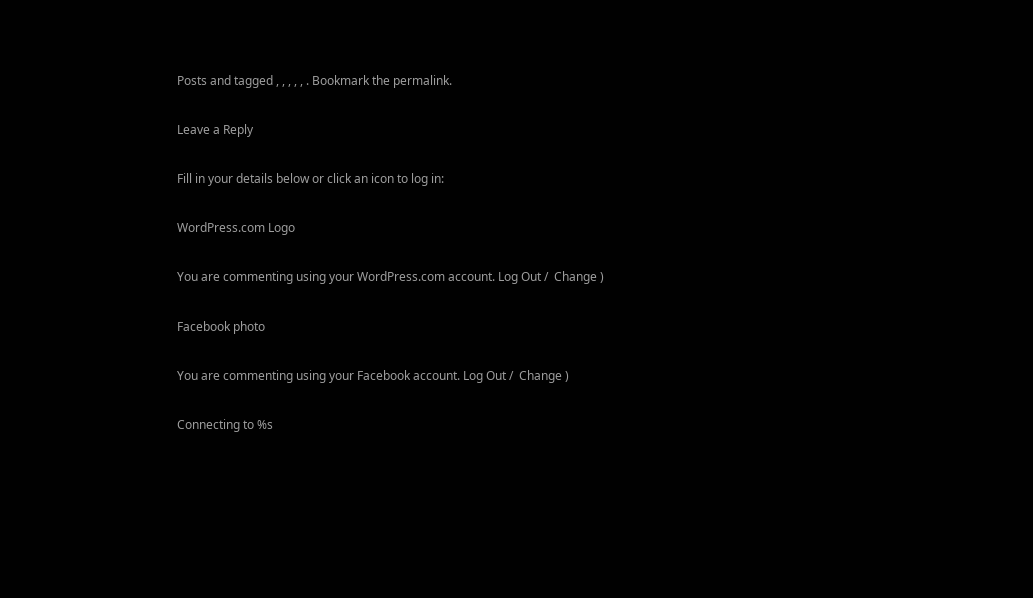Posts and tagged , , , , , . Bookmark the permalink.

Leave a Reply

Fill in your details below or click an icon to log in:

WordPress.com Logo

You are commenting using your WordPress.com account. Log Out /  Change )

Facebook photo

You are commenting using your Facebook account. Log Out /  Change )

Connecting to %s